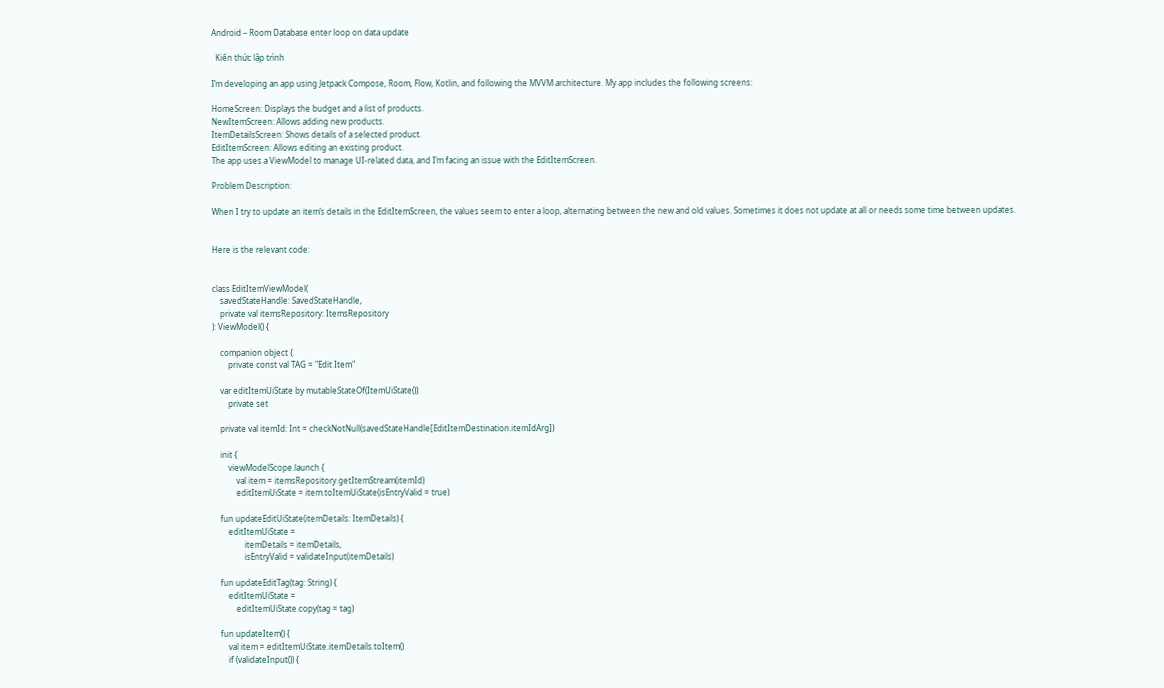Android – Room Database enter loop on data update

  Kiến thức lập trình

I’m developing an app using Jetpack Compose, Room, Flow, Kotlin, and following the MVVM architecture. My app includes the following screens:

HomeScreen: Displays the budget and a list of products.
NewItemScreen: Allows adding new products.
ItemDetailsScreen: Shows details of a selected product.
EditItemScreen: Allows editing an existing product.
The app uses a ViewModel to manage UI-related data, and I’m facing an issue with the EditItemScreen.

Problem Description:

When I try to update an item’s details in the EditItemScreen, the values seem to enter a loop, alternating between the new and old values. Sometimes it does not update at all or needs some time between updates.


Here is the relevant code:


class EditItemViewModel(
    savedStateHandle: SavedStateHandle,
    private val itemsRepository: ItemsRepository
): ViewModel() {

    companion object {
        private const val TAG = "Edit Item"

    var editItemUiState by mutableStateOf(ItemUiState())
        private set

    private val itemId: Int = checkNotNull(savedStateHandle[EditItemDestination.itemIdArg])

    init {
        viewModelScope.launch {
            val item = itemsRepository.getItemStream(itemId)
            editItemUiState = item.toItemUiState(isEntryValid = true)

    fun updateEditUiState(itemDetails: ItemDetails) {
        editItemUiState =
                itemDetails = itemDetails,
                isEntryValid = validateInput(itemDetails)

    fun updateEditTag(tag: String) {
        editItemUiState =
            editItemUiState.copy(tag = tag)

    fun updateItem() {
        val item = editItemUiState.itemDetails.toItem()
        if (validateInput()) {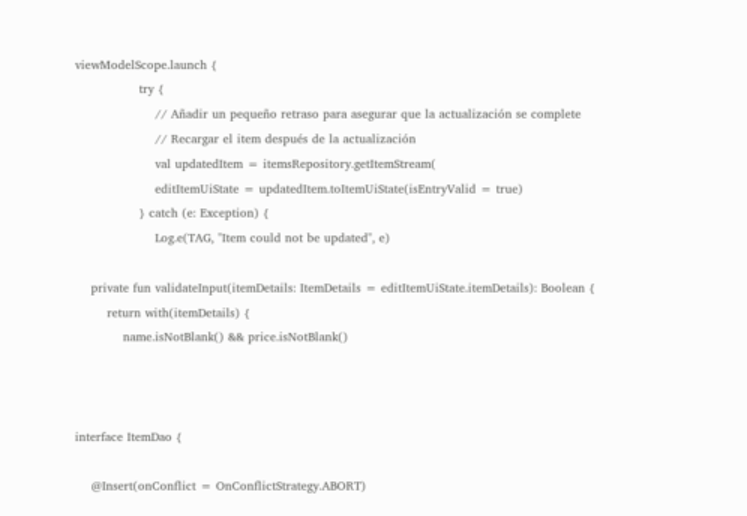viewModelScope.launch {
                try {
                    // Añadir un pequeño retraso para asegurar que la actualización se complete
                    // Recargar el item después de la actualización
                    val updatedItem = itemsRepository.getItemStream(
                    editItemUiState = updatedItem.toItemUiState(isEntryValid = true)
                } catch (e: Exception) {
                    Log.e(TAG, "Item could not be updated", e)

    private fun validateInput(itemDetails: ItemDetails = editItemUiState.itemDetails): Boolean {
        return with(itemDetails) {
            name.isNotBlank() && price.isNotBlank()



interface ItemDao {

    @Insert(onConflict = OnConflictStrategy.ABORT)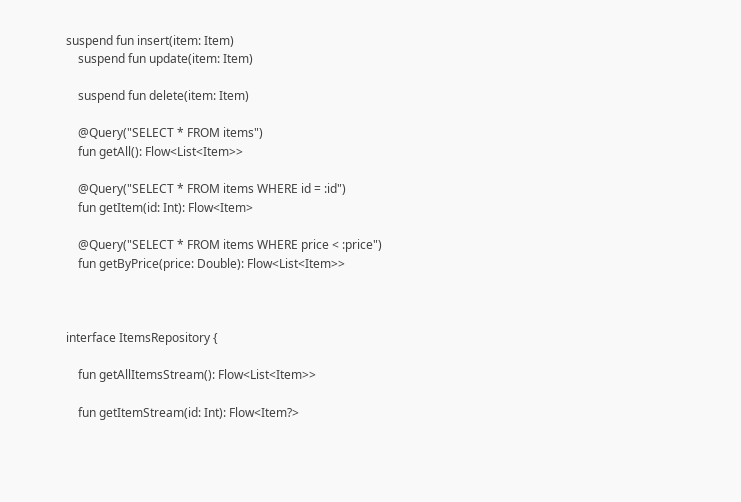suspend fun insert(item: Item)
    suspend fun update(item: Item)

    suspend fun delete(item: Item)

    @Query("SELECT * FROM items")
    fun getAll(): Flow<List<Item>>

    @Query("SELECT * FROM items WHERE id = :id")
    fun getItem(id: Int): Flow<Item>

    @Query("SELECT * FROM items WHERE price < :price")
    fun getByPrice(price: Double): Flow<List<Item>>



interface ItemsRepository {

    fun getAllItemsStream(): Flow<List<Item>>

    fun getItemStream(id: Int): Flow<Item?>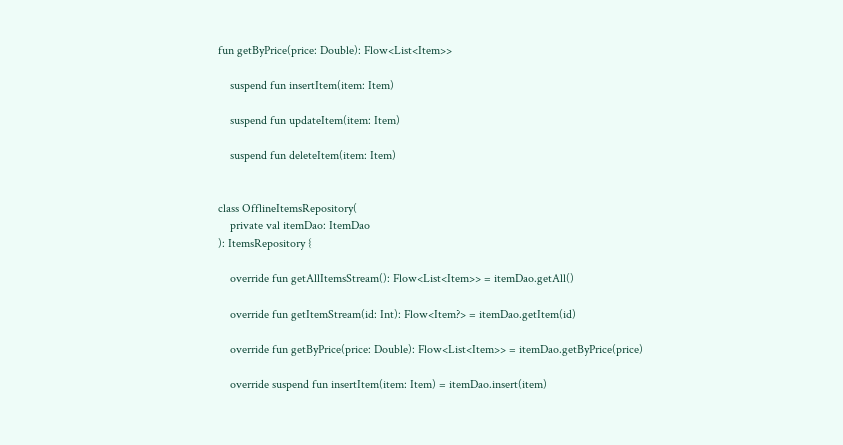fun getByPrice(price: Double): Flow<List<Item>>

    suspend fun insertItem(item: Item)

    suspend fun updateItem(item: Item)

    suspend fun deleteItem(item: Item)


class OfflineItemsRepository(
    private val itemDao: ItemDao
): ItemsRepository {

    override fun getAllItemsStream(): Flow<List<Item>> = itemDao.getAll()

    override fun getItemStream(id: Int): Flow<Item?> = itemDao.getItem(id)

    override fun getByPrice(price: Double): Flow<List<Item>> = itemDao.getByPrice(price)

    override suspend fun insertItem(item: Item) = itemDao.insert(item)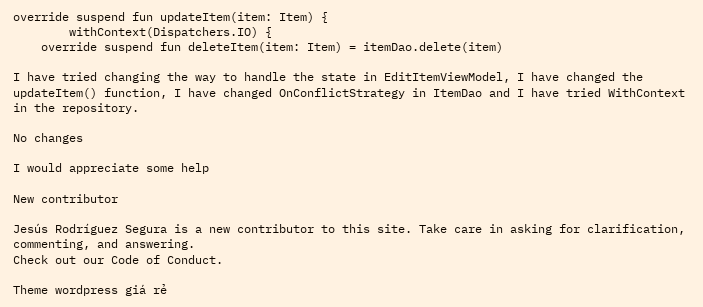override suspend fun updateItem(item: Item) {
        withContext(Dispatchers.IO) {
    override suspend fun deleteItem(item: Item) = itemDao.delete(item)

I have tried changing the way to handle the state in EditItemViewModel, I have changed the updateItem() function, I have changed OnConflictStrategy in ItemDao and I have tried WithContext in the repository.

No changes

I would appreciate some help

New contributor

Jesús Rodríguez Segura is a new contributor to this site. Take care in asking for clarification, commenting, and answering.
Check out our Code of Conduct.

Theme wordpress giá rẻ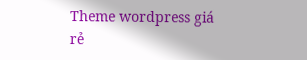Theme wordpress giá rẻ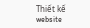Thiết kế website